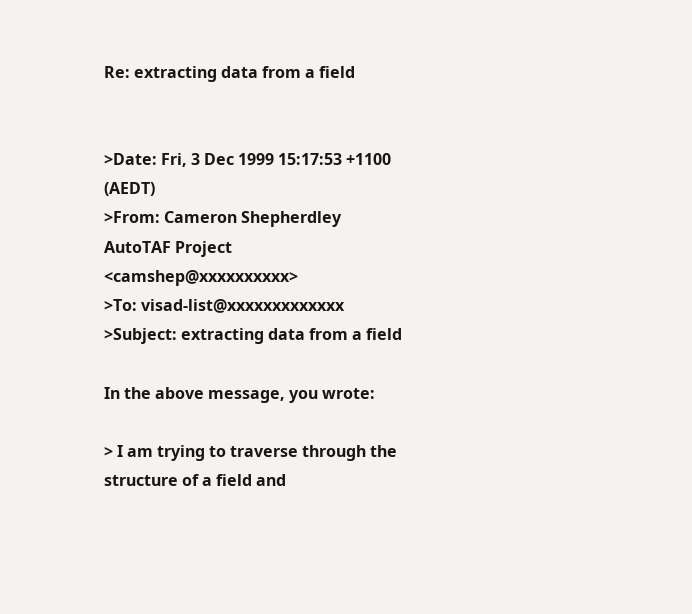Re: extracting data from a field


>Date: Fri, 3 Dec 1999 15:17:53 +1100 (AEDT)
>From: Cameron Shepherdley AutoTAF Project <camshep@xxxxxxxxxx>
>To: visad-list@xxxxxxxxxxxxx
>Subject: extracting data from a field

In the above message, you wrote:

> I am trying to traverse through the structure of a field and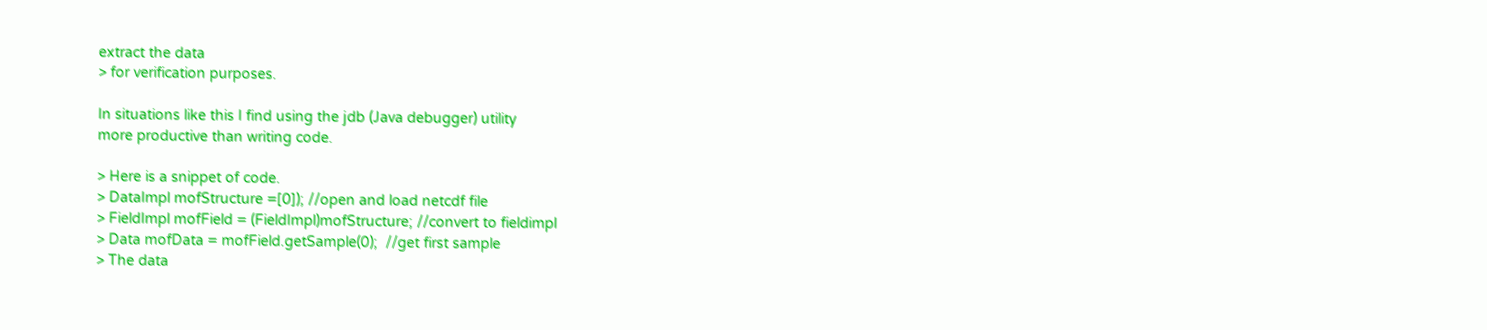extract the data
> for verification purposes.

In situations like this I find using the jdb (Java debugger) utility
more productive than writing code.

> Here is a snippet of code.
> DataImpl mofStructure =[0]); //open and load netcdf file
> FieldImpl mofField = (FieldImpl)mofStructure; //convert to fieldimpl
> Data mofData = mofField.getSample(0);  //get first sample
> The data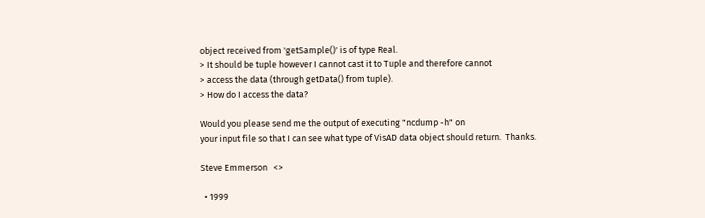object received from 'getSample()' is of type Real.
> It should be tuple however I cannot cast it to Tuple and therefore cannot
> access the data (through getData() from tuple).
> How do I access the data?

Would you please send me the output of executing "ncdump -h" on
your input file so that I can see what type of VisAD data object should return.  Thanks.

Steve Emmerson   <>

  • 1999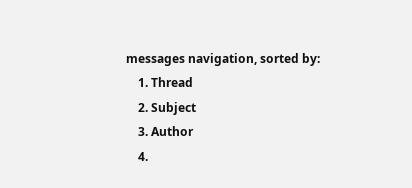messages navigation, sorted by:
    1. Thread
    2. Subject
    3. Author
    4.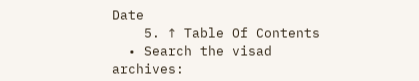Date
    5. ↑ Table Of Contents
  • Search the visad archives: